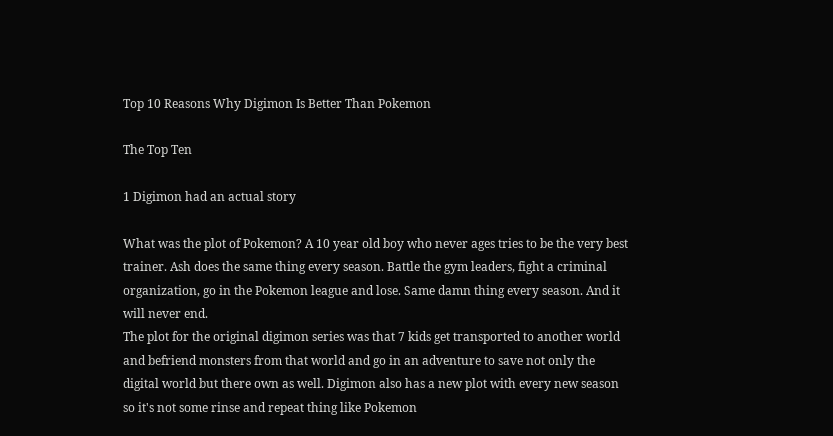Top 10 Reasons Why Digimon Is Better Than Pokemon

The Top Ten

1 Digimon had an actual story

What was the plot of Pokemon? A 10 year old boy who never ages tries to be the very best trainer. Ash does the same thing every season. Battle the gym leaders, fight a criminal organization, go in the Pokemon league and lose. Same damn thing every season. And it will never end.
The plot for the original digimon series was that 7 kids get transported to another world and befriend monsters from that world and go in an adventure to save not only the digital world but there own as well. Digimon also has a new plot with every new season so it's not some rinse and repeat thing like Pokemon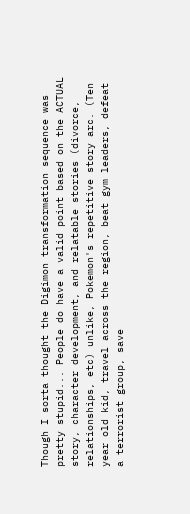Though I sorta thought the Digimon transformation sequence was pretty stupid... People do have a valid point based on the ACTUAL story, character development, and relatable stories (divorce, relationships, etc) unlike, Pokemon's repetitive story arc. (Ten year old kid, travel across the region, beat gym leaders, defeat a terrorist group, save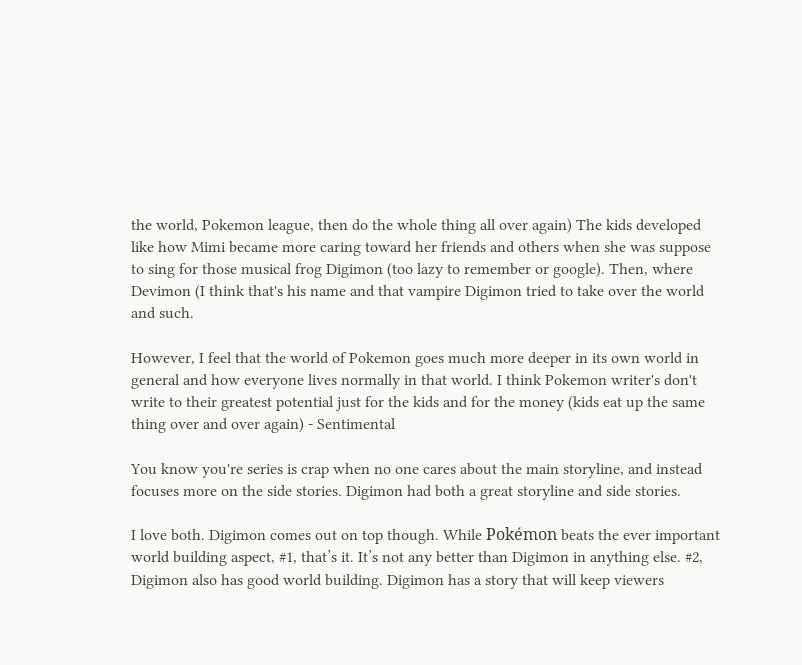the world, Pokemon league, then do the whole thing all over again) The kids developed like how Mimi became more caring toward her friends and others when she was suppose to sing for those musical frog Digimon (too lazy to remember or google). Then, where Devimon (I think that's his name and that vampire Digimon tried to take over the world and such.

However, I feel that the world of Pokemon goes much more deeper in its own world in general and how everyone lives normally in that world. I think Pokemon writer's don't write to their greatest potential just for the kids and for the money (kids eat up the same thing over and over again) - Sentimental

You know you're series is crap when no one cares about the main storyline, and instead focuses more on the side stories. Digimon had both a great storyline and side stories.

I love both. Digimon comes out on top though. While Pokémon beats the ever important world building aspect, #1, that’s it. It’s not any better than Digimon in anything else. #2, Digimon also has good world building. Digimon has a story that will keep viewers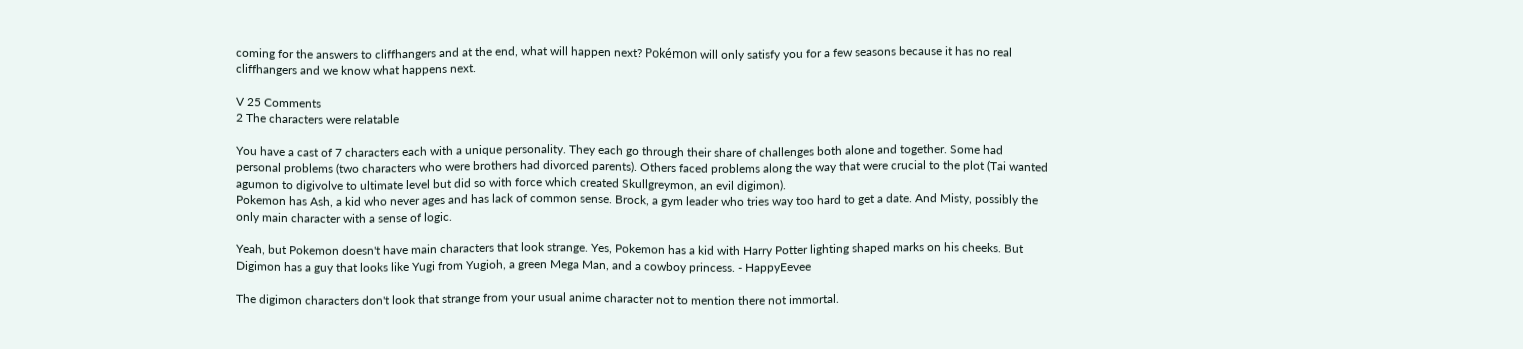coming for the answers to cliffhangers and at the end, what will happen next? Pokémon will only satisfy you for a few seasons because it has no real cliffhangers and we know what happens next.

V 25 Comments
2 The characters were relatable

You have a cast of 7 characters each with a unique personality. They each go through their share of challenges both alone and together. Some had personal problems (two characters who were brothers had divorced parents). Others faced problems along the way that were crucial to the plot (Tai wanted agumon to digivolve to ultimate level but did so with force which created Skullgreymon, an evil digimon).
Pokemon has Ash, a kid who never ages and has lack of common sense. Brock, a gym leader who tries way too hard to get a date. And Misty, possibly the only main character with a sense of logic.

Yeah, but Pokemon doesn't have main characters that look strange. Yes, Pokemon has a kid with Harry Potter lighting shaped marks on his cheeks. But Digimon has a guy that looks like Yugi from Yugioh, a green Mega Man, and a cowboy princess. - HappyEevee

The digimon characters don't look that strange from your usual anime character not to mention there not immortal.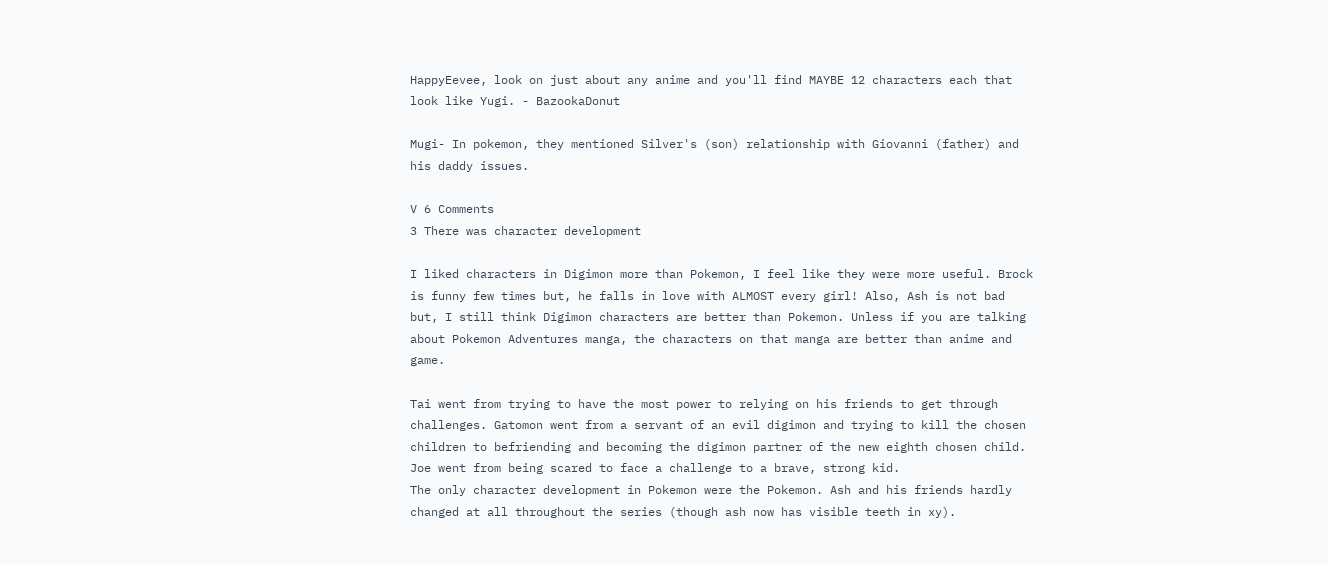HappyEevee, look on just about any anime and you'll find MAYBE 12 characters each that look like Yugi. - BazookaDonut

Mugi- In pokemon, they mentioned Silver's (son) relationship with Giovanni (father) and his daddy issues.

V 6 Comments
3 There was character development

I liked characters in Digimon more than Pokemon, I feel like they were more useful. Brock is funny few times but, he falls in love with ALMOST every girl! Also, Ash is not bad but, I still think Digimon characters are better than Pokemon. Unless if you are talking about Pokemon Adventures manga, the characters on that manga are better than anime and game.

Tai went from trying to have the most power to relying on his friends to get through challenges. Gatomon went from a servant of an evil digimon and trying to kill the chosen children to befriending and becoming the digimon partner of the new eighth chosen child. Joe went from being scared to face a challenge to a brave, strong kid.
The only character development in Pokemon were the Pokemon. Ash and his friends hardly changed at all throughout the series (though ash now has visible teeth in xy).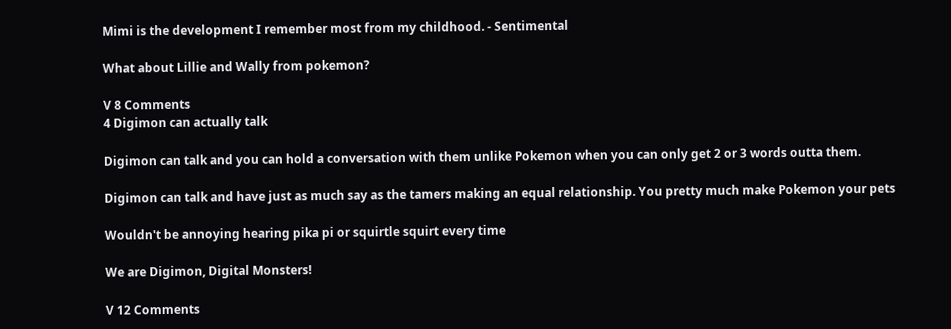Mimi is the development I remember most from my childhood. - Sentimental

What about Lillie and Wally from pokemon?

V 8 Comments
4 Digimon can actually talk

Digimon can talk and you can hold a conversation with them unlike Pokemon when you can only get 2 or 3 words outta them.

Digimon can talk and have just as much say as the tamers making an equal relationship. You pretty much make Pokemon your pets

Wouldn't be annoying hearing pika pi or squirtle squirt every time

We are Digimon, Digital Monsters!

V 12 Comments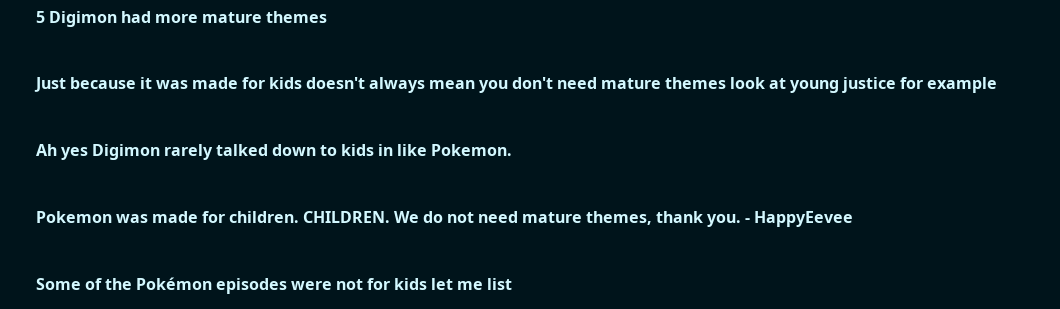5 Digimon had more mature themes

Just because it was made for kids doesn't always mean you don't need mature themes look at young justice for example

Ah yes Digimon rarely talked down to kids in like Pokemon.

Pokemon was made for children. CHILDREN. We do not need mature themes, thank you. - HappyEevee

Some of the Pokémon episodes were not for kids let me list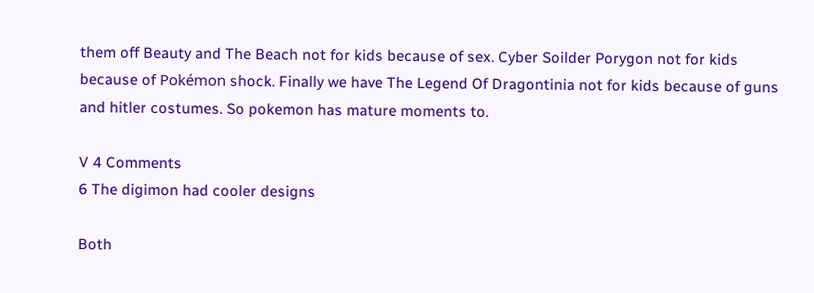them off Beauty and The Beach not for kids because of sex. Cyber Soilder Porygon not for kids because of Pokémon shock. Finally we have The Legend Of Dragontinia not for kids because of guns and hitler costumes. So pokemon has mature moments to.

V 4 Comments
6 The digimon had cooler designs

Both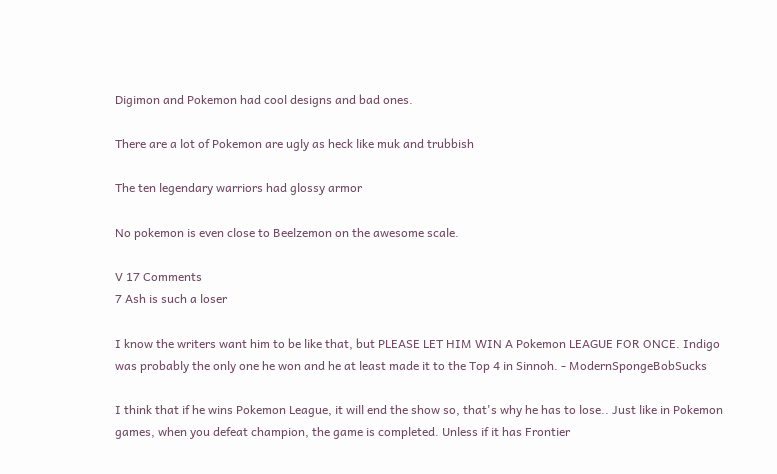Digimon and Pokemon had cool designs and bad ones.

There are a lot of Pokemon are ugly as heck like muk and trubbish

The ten legendary warriors had glossy armor

No pokemon is even close to Beelzemon on the awesome scale.

V 17 Comments
7 Ash is such a loser

I know the writers want him to be like that, but PLEASE LET HIM WIN A Pokemon LEAGUE FOR ONCE. Indigo was probably the only one he won and he at least made it to the Top 4 in Sinnoh. - ModernSpongeBobSucks

I think that if he wins Pokemon League, it will end the show so, that's why he has to lose.. Just like in Pokemon games, when you defeat champion, the game is completed. Unless if it has Frontier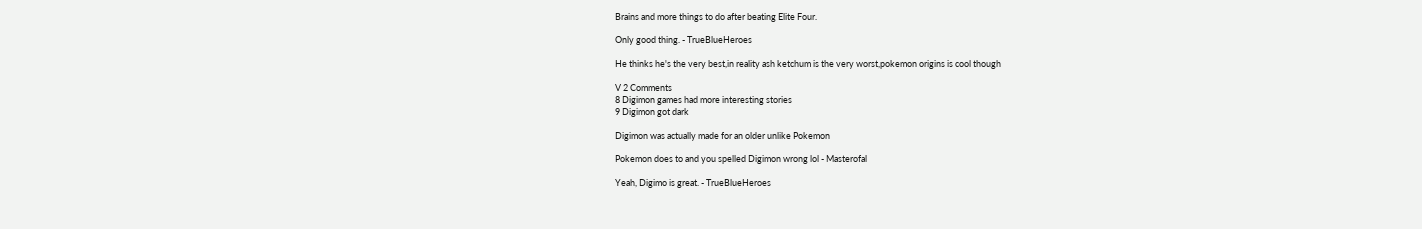Brains and more things to do after beating Elite Four.

Only good thing. - TrueBlueHeroes

He thinks he's the very best,in reality ash ketchum is the very worst,pokemon origins is cool though

V 2 Comments
8 Digimon games had more interesting stories
9 Digimon got dark

Digimon was actually made for an older unlike Pokemon

Pokemon does to and you spelled Digimon wrong lol - Masterofal

Yeah, Digimo is great. - TrueBlueHeroes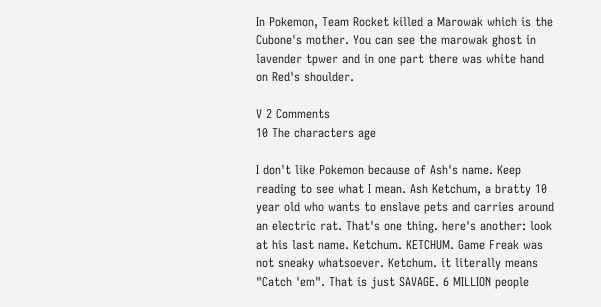In Pokemon, Team Rocket killed a Marowak which is the Cubone's mother. You can see the marowak ghost in lavender tpwer and in one part there was white hand on Red's shoulder.

V 2 Comments
10 The characters age

I don't like Pokemon because of Ash's name. Keep reading to see what I mean. Ash Ketchum, a bratty 10 year old who wants to enslave pets and carries around an electric rat. That's one thing. here's another: look at his last name. Ketchum. KETCHUM. Game Freak was not sneaky whatsoever. Ketchum. it literally means "Catch 'em". That is just SAVAGE. 6 MILLION people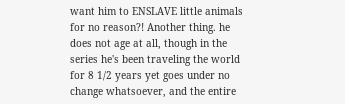want him to ENSLAVE little animals for no reason?! Another thing. he does not age at all, though in the series he's been traveling the world for 8 1/2 years yet goes under no change whatsoever, and the entire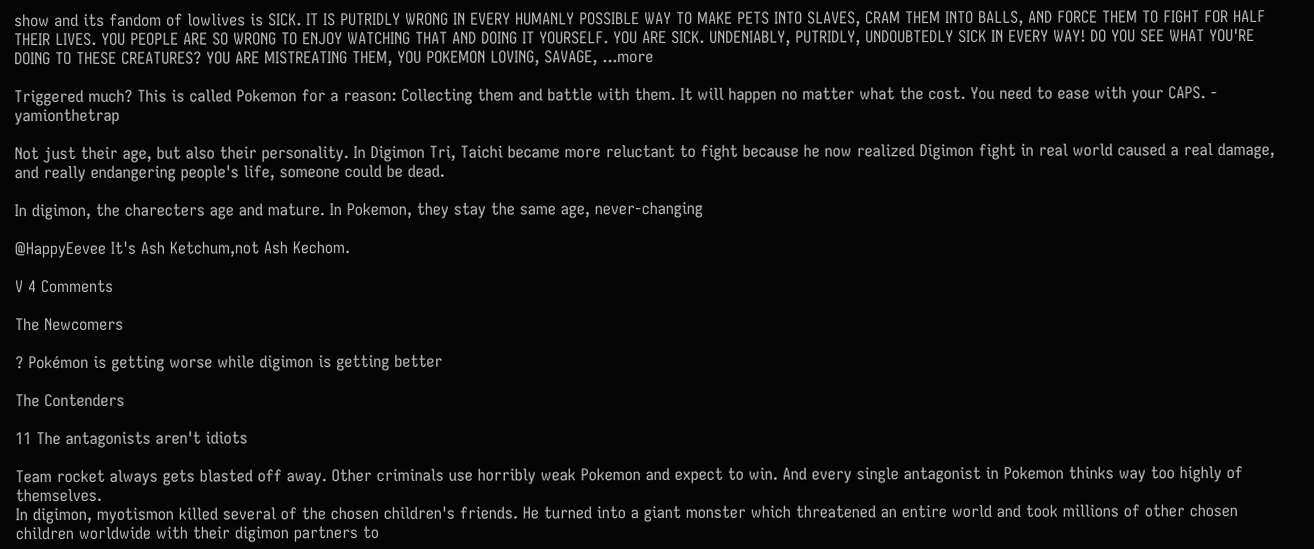show and its fandom of lowlives is SICK. IT IS PUTRIDLY WRONG IN EVERY HUMANLY POSSIBLE WAY TO MAKE PETS INTO SLAVES, CRAM THEM INTO BALLS, AND FORCE THEM TO FIGHT FOR HALF THEIR LIVES. YOU PEOPLE ARE SO WRONG TO ENJOY WATCHING THAT AND DOING IT YOURSELF. YOU ARE SICK. UNDENIABLY, PUTRIDLY, UNDOUBTEDLY SICK IN EVERY WAY! DO YOU SEE WHAT YOU'RE DOING TO THESE CREATURES? YOU ARE MISTREATING THEM, YOU POKEMON LOVING, SAVAGE, ...more

Triggered much? This is called Pokemon for a reason: Collecting them and battle with them. It will happen no matter what the cost. You need to ease with your CAPS. - yamionthetrap

Not just their age, but also their personality. In Digimon Tri, Taichi became more reluctant to fight because he now realized Digimon fight in real world caused a real damage, and really endangering people's life, someone could be dead.

In digimon, the charecters age and mature. In Pokemon, they stay the same age, never-changing

@HappyEevee It's Ash Ketchum,not Ash Kechom.

V 4 Comments

The Newcomers

? Pokémon is getting worse while digimon is getting better

The Contenders

11 The antagonists aren't idiots

Team rocket always gets blasted off away. Other criminals use horribly weak Pokemon and expect to win. And every single antagonist in Pokemon thinks way too highly of themselves.
In digimon, myotismon killed several of the chosen children's friends. He turned into a giant monster which threatened an entire world and took millions of other chosen children worldwide with their digimon partners to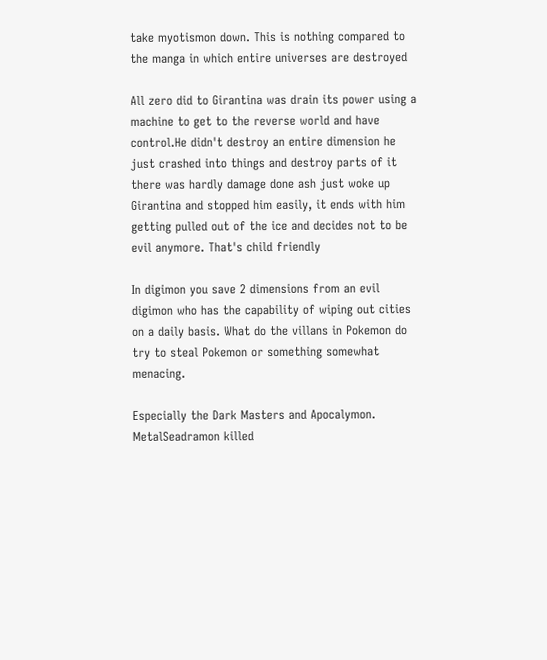take myotismon down. This is nothing compared to the manga in which entire universes are destroyed

All zero did to Girantina was drain its power using a machine to get to the reverse world and have control.He didn't destroy an entire dimension he just crashed into things and destroy parts of it there was hardly damage done ash just woke up Girantina and stopped him easily, it ends with him getting pulled out of the ice and decides not to be evil anymore. That's child friendly

In digimon you save 2 dimensions from an evil digimon who has the capability of wiping out cities on a daily basis. What do the villans in Pokemon do try to steal Pokemon or something somewhat menacing.

Especially the Dark Masters and Apocalymon. MetalSeadramon killed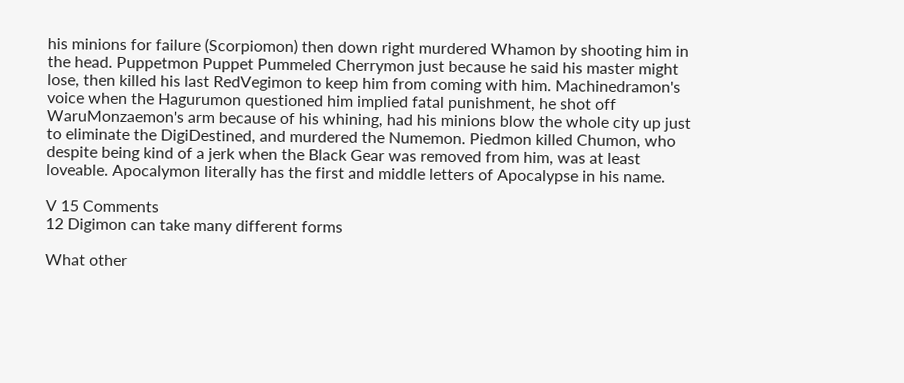his minions for failure (Scorpiomon) then down right murdered Whamon by shooting him in the head. Puppetmon Puppet Pummeled Cherrymon just because he said his master might lose, then killed his last RedVegimon to keep him from coming with him. Machinedramon's voice when the Hagurumon questioned him implied fatal punishment, he shot off WaruMonzaemon's arm because of his whining, had his minions blow the whole city up just to eliminate the DigiDestined, and murdered the Numemon. Piedmon killed Chumon, who despite being kind of a jerk when the Black Gear was removed from him, was at least loveable. Apocalymon literally has the first and middle letters of Apocalypse in his name.

V 15 Comments
12 Digimon can take many different forms

What other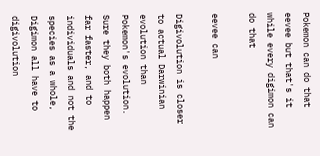Pokemon can do that eevee but that's it while every digimon can do that

eevee can

Digivolution is closer to actual Darwinian evolution than Pokemon's evolution. Sure they both happen far faster, and to individuals and not the species as a whole, Digimon all have to digivolution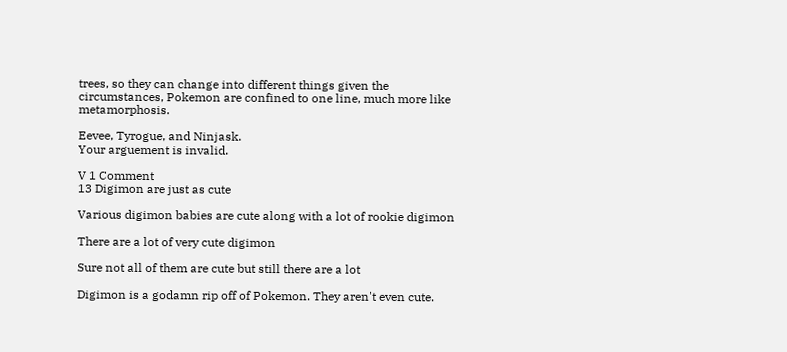trees, so they can change into different things given the circumstances, Pokemon are confined to one line, much more like metamorphosis.

Eevee, Tyrogue, and Ninjask.
Your arguement is invalid.

V 1 Comment
13 Digimon are just as cute

Various digimon babies are cute along with a lot of rookie digimon

There are a lot of very cute digimon

Sure not all of them are cute but still there are a lot

Digimon is a godamn rip off of Pokemon. They aren't even cute.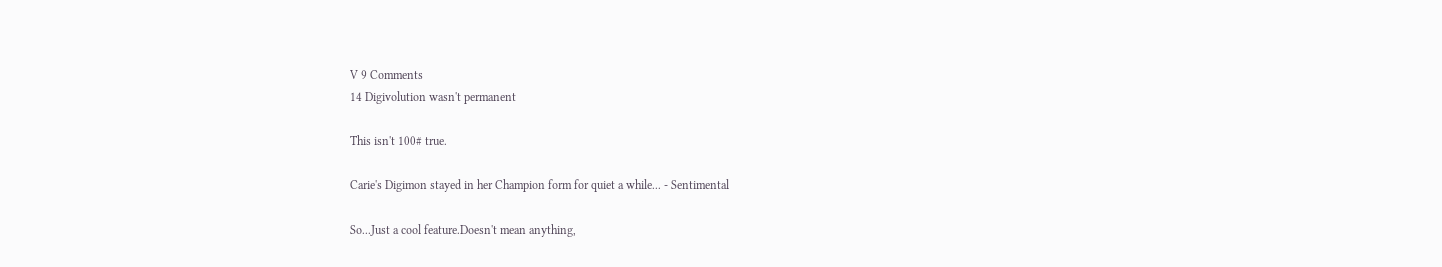V 9 Comments
14 Digivolution wasn't permanent

This isn't 100# true.

Carie's Digimon stayed in her Champion form for quiet a while... - Sentimental

So...Just a cool feature.Doesn't mean anything,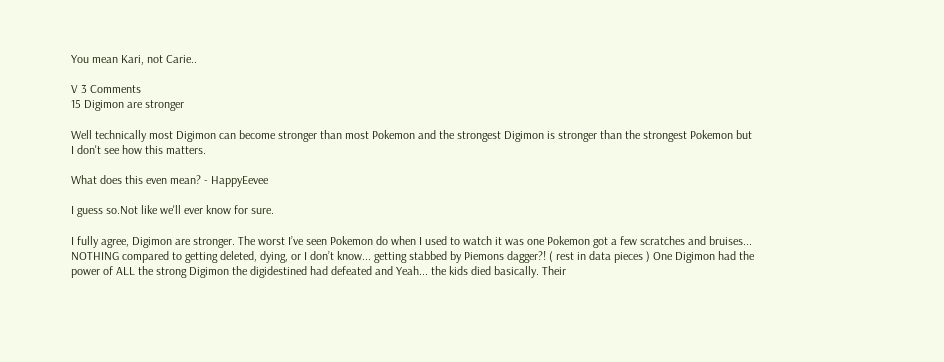You mean Kari, not Carie..

V 3 Comments
15 Digimon are stronger

Well technically most Digimon can become stronger than most Pokemon and the strongest Digimon is stronger than the strongest Pokemon but I don't see how this matters.

What does this even mean? - HappyEevee

I guess so.Not like we'll ever know for sure.

I fully agree, Digimon are stronger. The worst I’ve seen Pokemon do when I used to watch it was one Pokemon got a few scratches and bruises... NOTHING compared to getting deleted, dying, or I don’t know... getting stabbed by Piemons dagger?! ( rest in data pieces ) One Digimon had the power of ALL the strong Digimon the digidestined had defeated and Yeah... the kids died basically. Their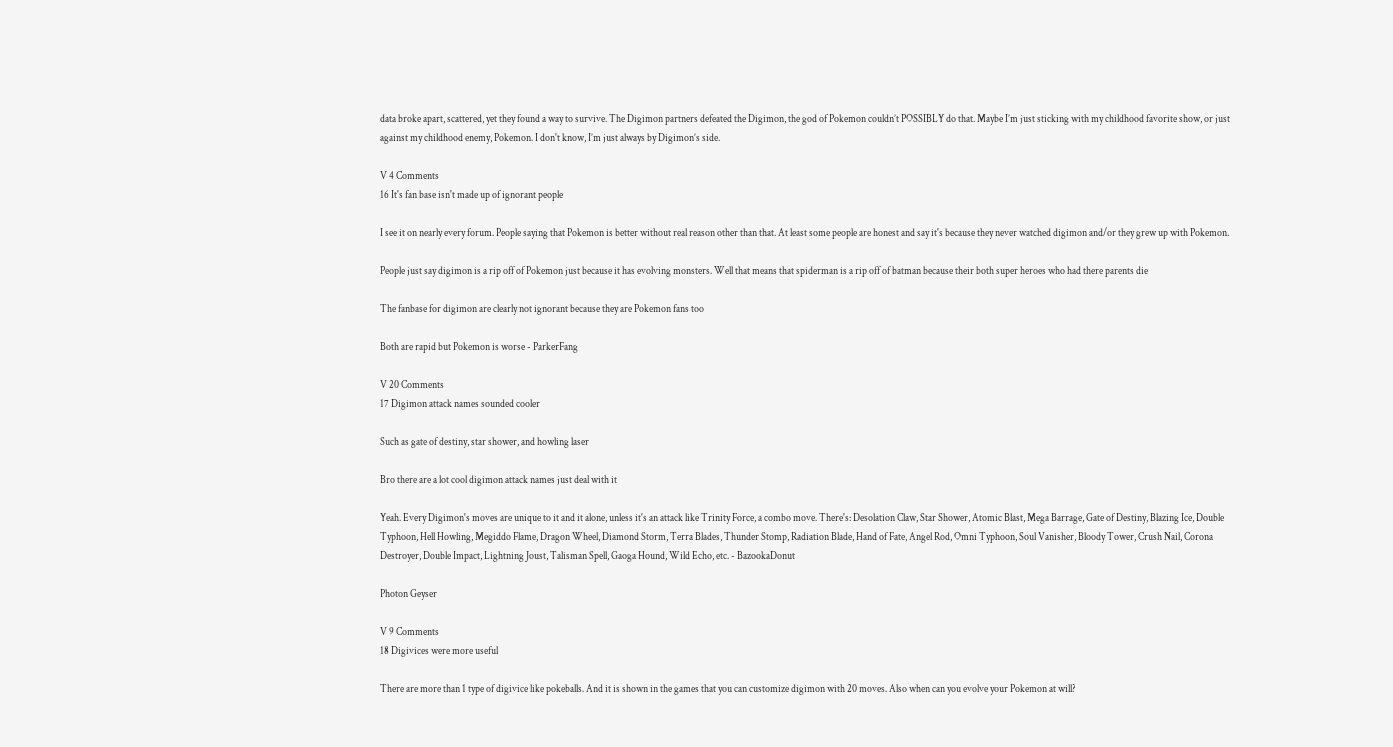data broke apart, scattered, yet they found a way to survive. The Digimon partners defeated the Digimon, the god of Pokemon couldn’t POSSIBLY do that. Maybe I’m just sticking with my childhood favorite show, or just against my childhood enemy, Pokemon. I don't know, I’m just always by Digimon’s side.

V 4 Comments
16 It's fan base isn't made up of ignorant people

I see it on nearly every forum. People saying that Pokemon is better without real reason other than that. At least some people are honest and say it's because they never watched digimon and/or they grew up with Pokemon.

People just say digimon is a rip off of Pokemon just because it has evolving monsters. Well that means that spiderman is a rip off of batman because their both super heroes who had there parents die

The fanbase for digimon are clearly not ignorant because they are Pokemon fans too

Both are rapid but Pokemon is worse - ParkerFang

V 20 Comments
17 Digimon attack names sounded cooler

Such as gate of destiny, star shower, and howling laser

Bro there are a lot cool digimon attack names just deal with it

Yeah. Every Digimon's moves are unique to it and it alone, unless it's an attack like Trinity Force, a combo move. There's: Desolation Claw, Star Shower, Atomic Blast, Mega Barrage, Gate of Destiny, Blazing Ice, Double Typhoon, Hell Howling, Megiddo Flame, Dragon Wheel, Diamond Storm, Terra Blades, Thunder Stomp, Radiation Blade, Hand of Fate, Angel Rod, Omni Typhoon, Soul Vanisher, Bloody Tower, Crush Nail, Corona Destroyer, Double Impact, Lightning Joust, Talisman Spell, Gaoga Hound, Wild Echo, etc. - BazookaDonut

Photon Geyser

V 9 Comments
18 Digivices were more useful

There are more than 1 type of digivice like pokeballs. And it is shown in the games that you can customize digimon with 20 moves. Also when can you evolve your Pokemon at will?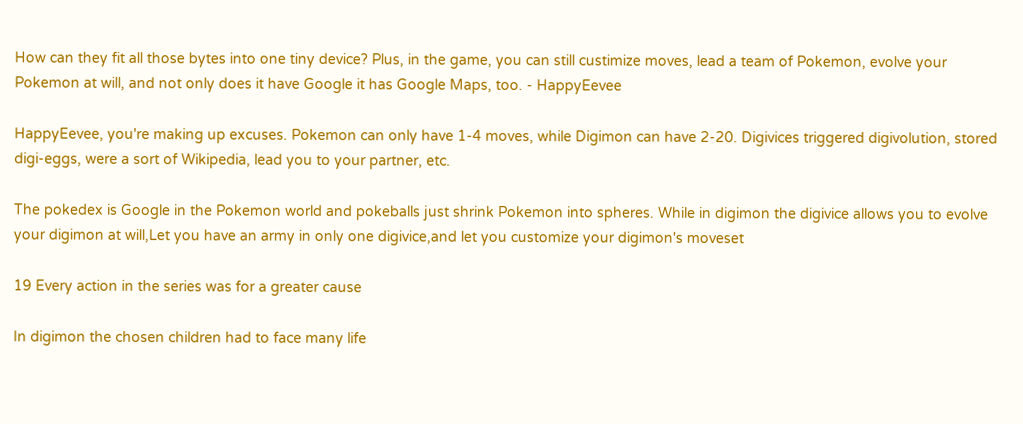How can they fit all those bytes into one tiny device? Plus, in the game, you can still custimize moves, lead a team of Pokemon, evolve your Pokemon at will, and not only does it have Google it has Google Maps, too. - HappyEevee

HappyEevee, you're making up excuses. Pokemon can only have 1-4 moves, while Digimon can have 2-20. Digivices triggered digivolution, stored digi-eggs, were a sort of Wikipedia, lead you to your partner, etc.

The pokedex is Google in the Pokemon world and pokeballs just shrink Pokemon into spheres. While in digimon the digivice allows you to evolve your digimon at will,Let you have an army in only one digivice,and let you customize your digimon's moveset

19 Every action in the series was for a greater cause

In digimon the chosen children had to face many life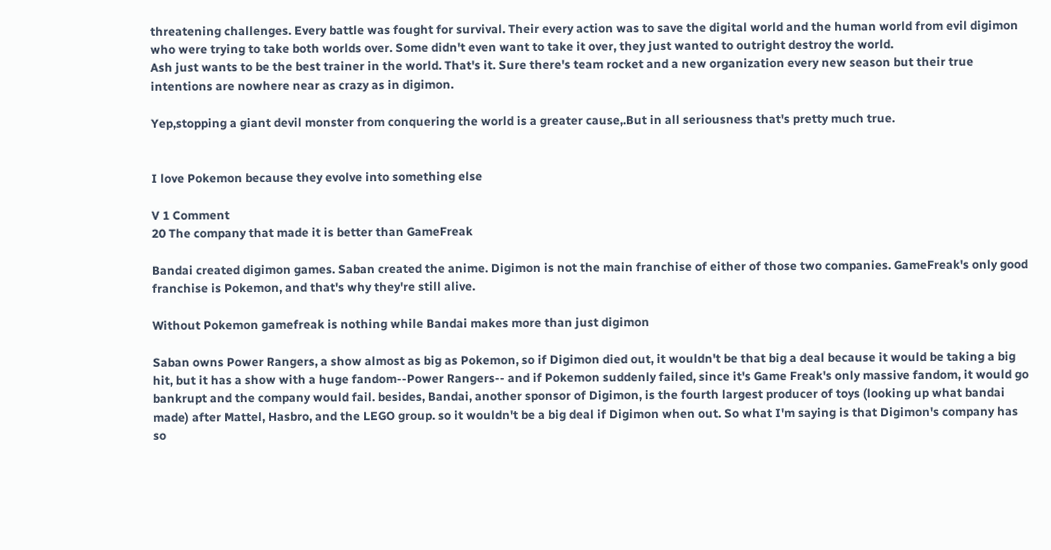threatening challenges. Every battle was fought for survival. Their every action was to save the digital world and the human world from evil digimon who were trying to take both worlds over. Some didn't even want to take it over, they just wanted to outright destroy the world.
Ash just wants to be the best trainer in the world. That's it. Sure there's team rocket and a new organization every new season but their true intentions are nowhere near as crazy as in digimon.

Yep,stopping a giant devil monster from conquering the world is a greater cause,.But in all seriousness that's pretty much true.


I love Pokemon because they evolve into something else

V 1 Comment
20 The company that made it is better than GameFreak

Bandai created digimon games. Saban created the anime. Digimon is not the main franchise of either of those two companies. GameFreak's only good franchise is Pokemon, and that's why they're still alive.

Without Pokemon gamefreak is nothing while Bandai makes more than just digimon

Saban owns Power Rangers, a show almost as big as Pokemon, so if Digimon died out, it wouldn't be that big a deal because it would be taking a big hit, but it has a show with a huge fandom--Power Rangers-- and if Pokemon suddenly failed, since it's Game Freak's only massive fandom, it would go bankrupt and the company would fail. besides, Bandai, another sponsor of Digimon, is the fourth largest producer of toys (looking up what bandai made) after Mattel, Hasbro, and the LEGO group. so it wouldn't be a big deal if Digimon when out. So what I'm saying is that Digimon's company has so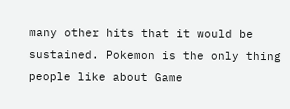many other hits that it would be sustained. Pokemon is the only thing people like about Game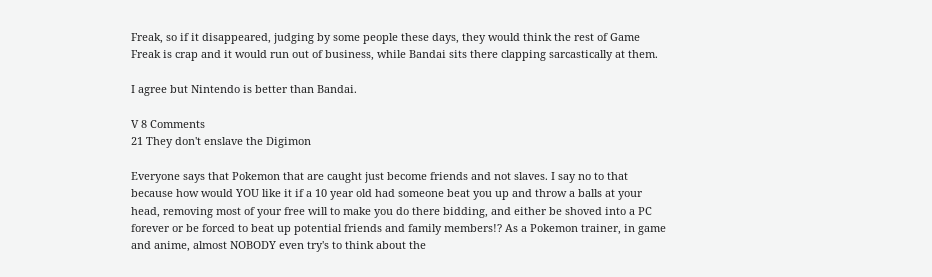Freak, so if it disappeared, judging by some people these days, they would think the rest of Game Freak is crap and it would run out of business, while Bandai sits there clapping sarcastically at them.

I agree but Nintendo is better than Bandai.

V 8 Comments
21 They don't enslave the Digimon

Everyone says that Pokemon that are caught just become friends and not slaves. I say no to that because how would YOU like it if a 10 year old had someone beat you up and throw a balls at your head, removing most of your free will to make you do there bidding, and either be shoved into a PC forever or be forced to beat up potential friends and family members!? As a Pokemon trainer, in game and anime, almost NOBODY even try's to think about the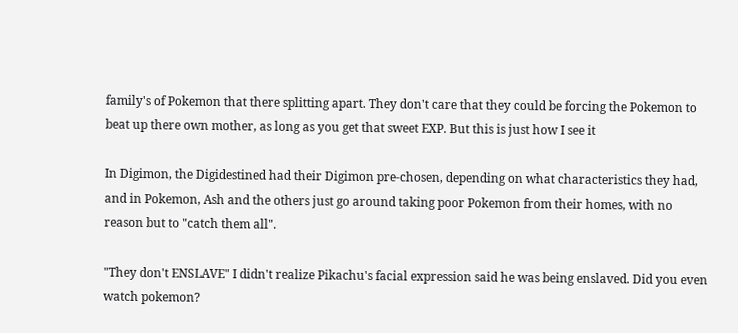family's of Pokemon that there splitting apart. They don't care that they could be forcing the Pokemon to beat up there own mother, as long as you get that sweet EXP. But this is just how I see it

In Digimon, the Digidestined had their Digimon pre-chosen, depending on what characteristics they had, and in Pokemon, Ash and the others just go around taking poor Pokemon from their homes, with no reason but to "catch them all".

"They don't ENSLAVE" I didn't realize Pikachu's facial expression said he was being enslaved. Did you even watch pokemon?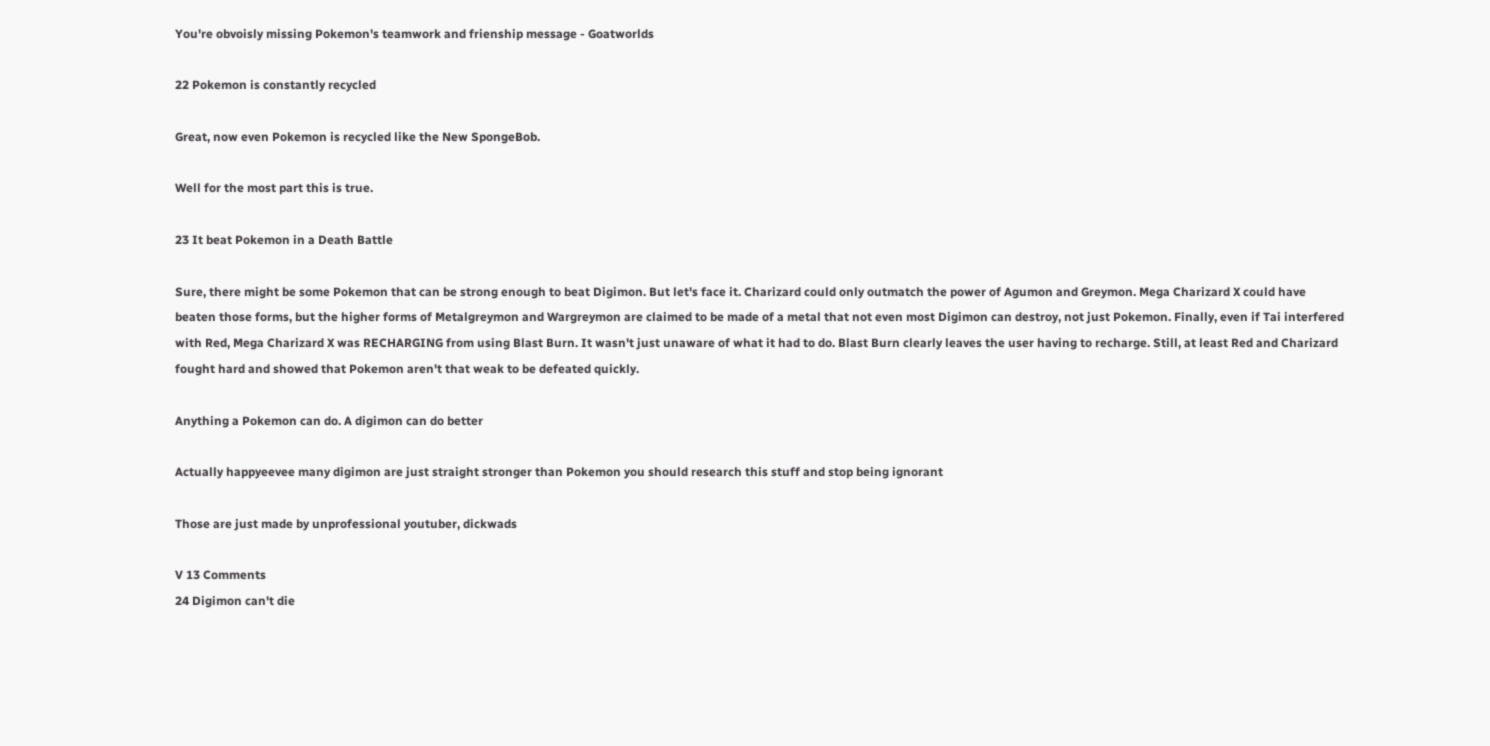You're obvoisly missing Pokemon's teamwork and frienship message - Goatworlds

22 Pokemon is constantly recycled

Great, now even Pokemon is recycled like the New SpongeBob.

Well for the most part this is true.

23 It beat Pokemon in a Death Battle

Sure, there might be some Pokemon that can be strong enough to beat Digimon. But let's face it. Charizard could only outmatch the power of Agumon and Greymon. Mega Charizard X could have beaten those forms, but the higher forms of Metalgreymon and Wargreymon are claimed to be made of a metal that not even most Digimon can destroy, not just Pokemon. Finally, even if Tai interfered with Red, Mega Charizard X was RECHARGING from using Blast Burn. It wasn't just unaware of what it had to do. Blast Burn clearly leaves the user having to recharge. Still, at least Red and Charizard fought hard and showed that Pokemon aren't that weak to be defeated quickly.

Anything a Pokemon can do. A digimon can do better

Actually happyeevee many digimon are just straight stronger than Pokemon you should research this stuff and stop being ignorant

Those are just made by unprofessional youtuber, dickwads

V 13 Comments
24 Digimon can't die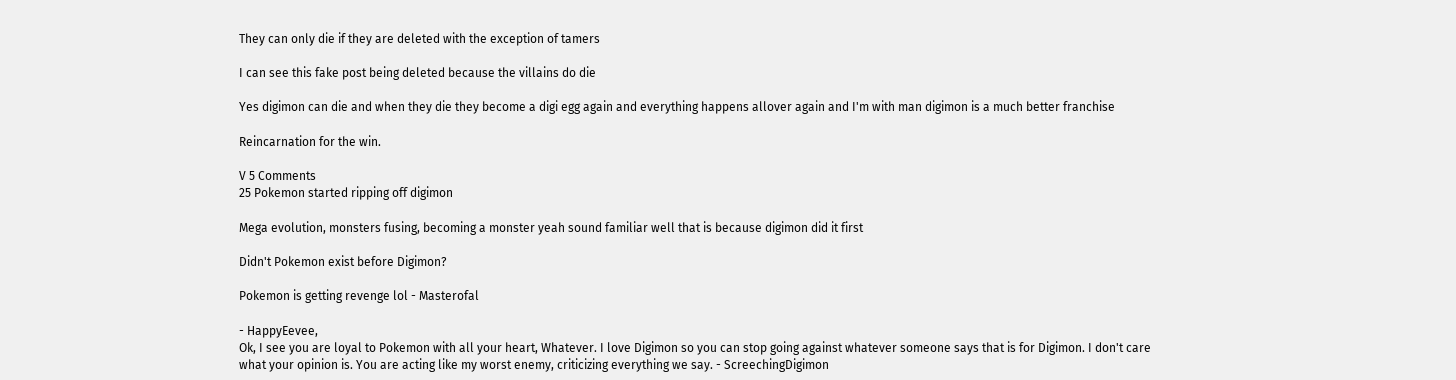They can only die if they are deleted with the exception of tamers

I can see this fake post being deleted because the villains do die

Yes digimon can die and when they die they become a digi egg again and everything happens allover again and I'm with man digimon is a much better franchise

Reincarnation for the win.

V 5 Comments
25 Pokemon started ripping off digimon

Mega evolution, monsters fusing, becoming a monster yeah sound familiar well that is because digimon did it first

Didn't Pokemon exist before Digimon?

Pokemon is getting revenge lol - Masterofal

- HappyEevee,
Ok, I see you are loyal to Pokemon with all your heart, Whatever. I love Digimon so you can stop going against whatever someone says that is for Digimon. I don't care what your opinion is. You are acting like my worst enemy, criticizing everything we say. - ScreechingDigimon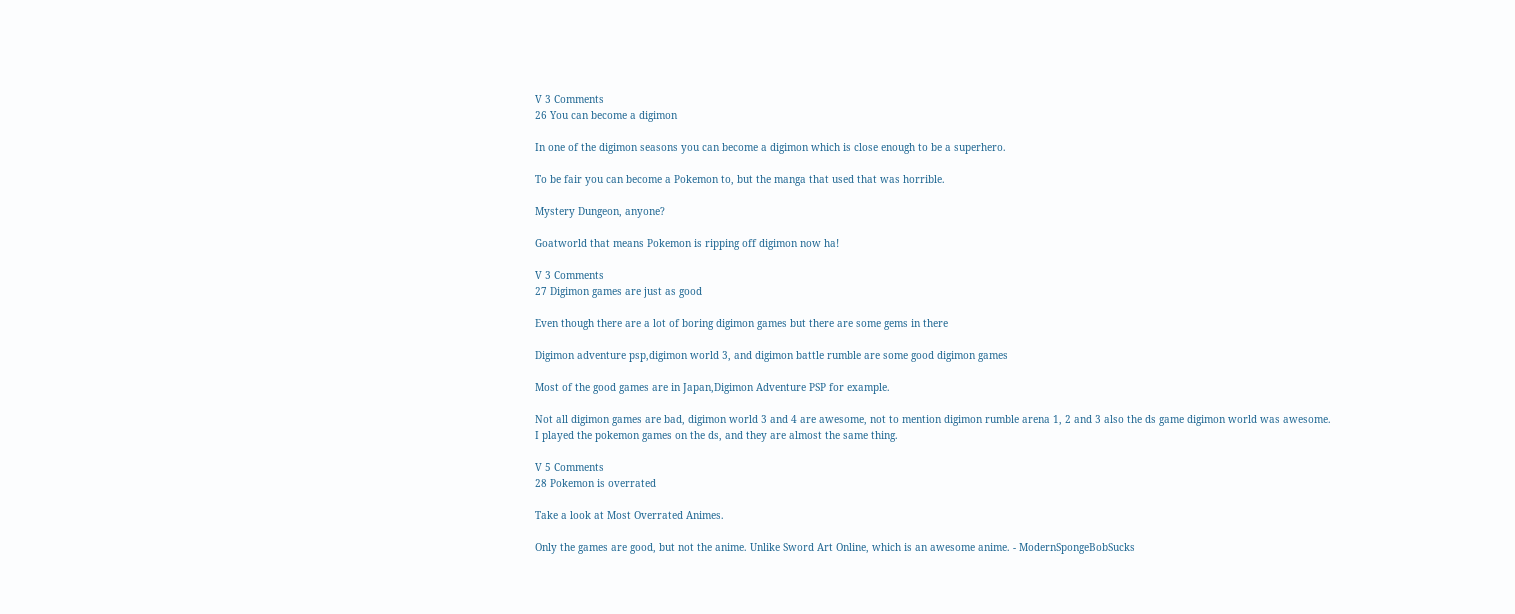V 3 Comments
26 You can become a digimon

In one of the digimon seasons you can become a digimon which is close enough to be a superhero.

To be fair you can become a Pokemon to, but the manga that used that was horrible.

Mystery Dungeon, anyone?

Goatworld that means Pokemon is ripping off digimon now ha!

V 3 Comments
27 Digimon games are just as good

Even though there are a lot of boring digimon games but there are some gems in there

Digimon adventure psp,digimon world 3, and digimon battle rumble are some good digimon games

Most of the good games are in Japan,Digimon Adventure PSP for example.

Not all digimon games are bad, digimon world 3 and 4 are awesome, not to mention digimon rumble arena 1, 2 and 3 also the ds game digimon world was awesome.
I played the pokemon games on the ds, and they are almost the same thing.

V 5 Comments
28 Pokemon is overrated

Take a look at Most Overrated Animes.

Only the games are good, but not the anime. Unlike Sword Art Online, which is an awesome anime. - ModernSpongeBobSucks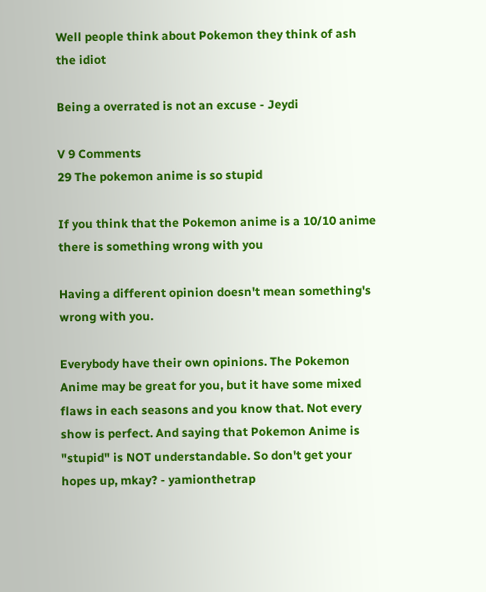Well people think about Pokemon they think of ash the idiot

Being a overrated is not an excuse - Jeydi

V 9 Comments
29 The pokemon anime is so stupid

If you think that the Pokemon anime is a 10/10 anime there is something wrong with you

Having a different opinion doesn't mean something's wrong with you.

Everybody have their own opinions. The Pokemon Anime may be great for you, but it have some mixed flaws in each seasons and you know that. Not every show is perfect. And saying that Pokemon Anime is "stupid" is NOT understandable. So don't get your hopes up, mkay? - yamionthetrap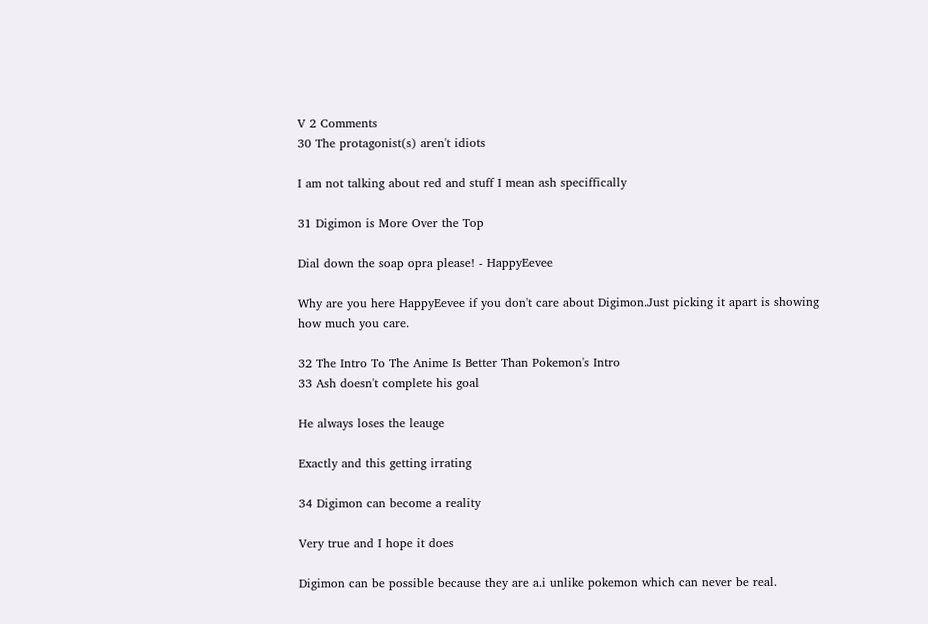V 2 Comments
30 The protagonist(s) aren't idiots

I am not talking about red and stuff I mean ash speciffically

31 Digimon is More Over the Top

Dial down the soap opra please! - HappyEevee

Why are you here HappyEevee if you don't care about Digimon.Just picking it apart is showing how much you care.

32 The Intro To The Anime Is Better Than Pokemon's Intro
33 Ash doesn't complete his goal

He always loses the leauge

Exactly and this getting irrating

34 Digimon can become a reality

Very true and I hope it does

Digimon can be possible because they are a.i unlike pokemon which can never be real.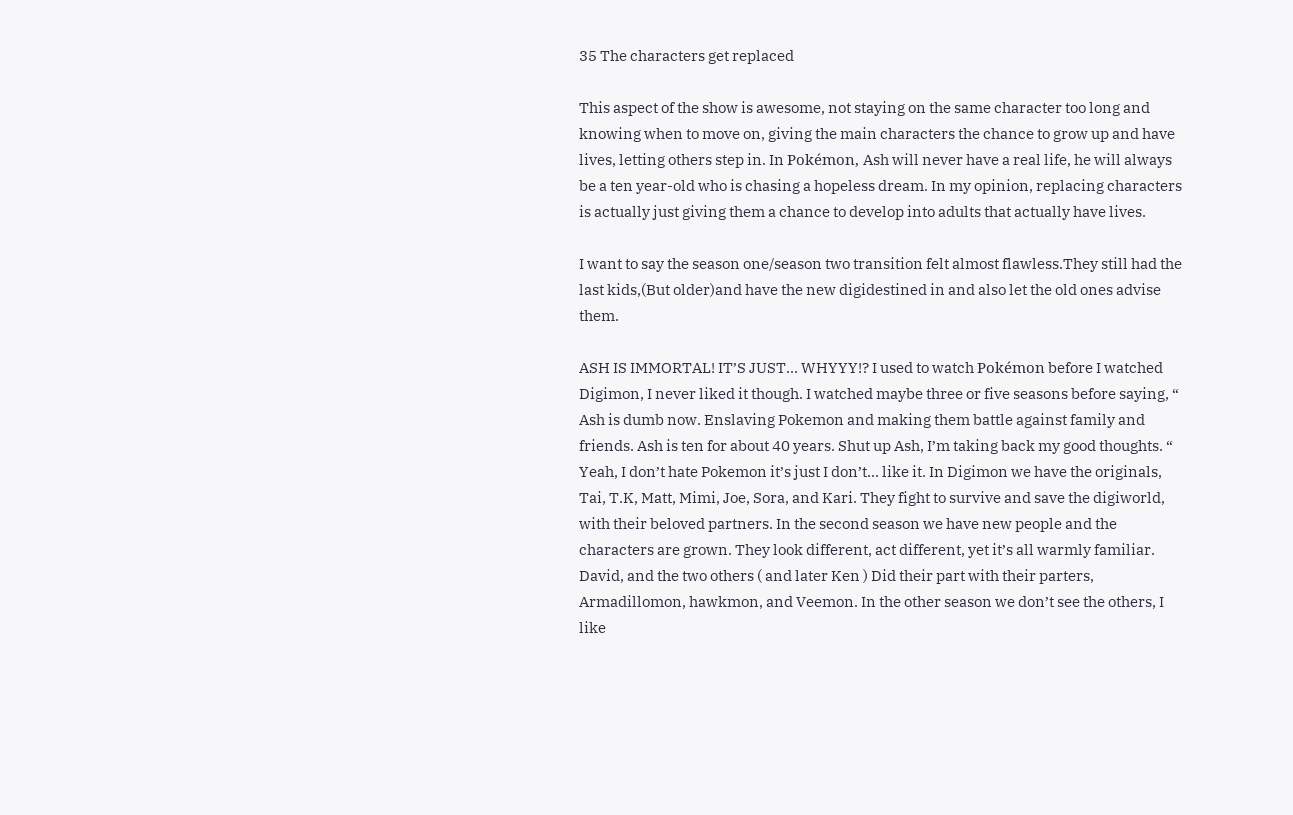35 The characters get replaced

This aspect of the show is awesome, not staying on the same character too long and knowing when to move on, giving the main characters the chance to grow up and have lives, letting others step in. In Pokémon, Ash will never have a real life, he will always be a ten year-old who is chasing a hopeless dream. In my opinion, replacing characters is actually just giving them a chance to develop into adults that actually have lives.

I want to say the season one/season two transition felt almost flawless.They still had the last kids,(But older)and have the new digidestined in and also let the old ones advise them.

ASH IS IMMORTAL! IT’S JUST... WHYYY!? I used to watch Pokémon before I watched Digimon, I never liked it though. I watched maybe three or five seasons before saying, “ Ash is dumb now. Enslaving Pokemon and making them battle against family and friends. Ash is ten for about 40 years. Shut up Ash, I’m taking back my good thoughts. “ Yeah, I don’t hate Pokemon it’s just I don’t... like it. In Digimon we have the originals, Tai, T.K, Matt, Mimi, Joe, Sora, and Kari. They fight to survive and save the digiworld, with their beloved partners. In the second season we have new people and the characters are grown. They look different, act different, yet it’s all warmly familiar. David, and the two others ( and later Ken ) Did their part with their parters, Armadillomon, hawkmon, and Veemon. In the other season we don’t see the others, I like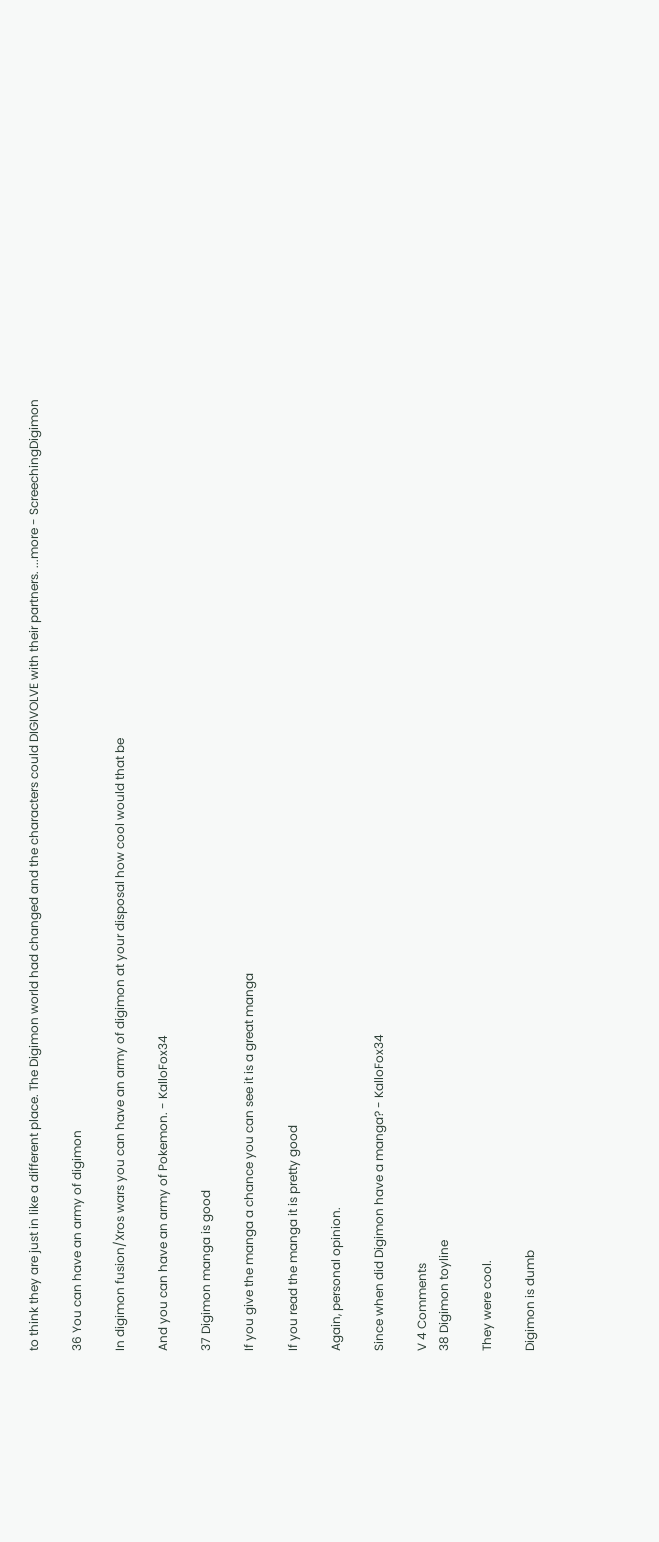to think they are just in like a different place. The Digimon world had changed and the characters could DIGIVOLVE with their partners. ...more - ScreechingDigimon

36 You can have an army of digimon

In digimon fusion/Xros wars you can have an army of digimon at your disposal how cool would that be

And you can have an army of Pokemon. - KalloFox34

37 Digimon manga is good

If you give the manga a chance you can see it is a great manga

If you read the manga it is pretty good

Again, personal opinion.

Since when did Digimon have a manga? - KalloFox34

V 4 Comments
38 Digimon toyline

They were cool.

Digimon is dumb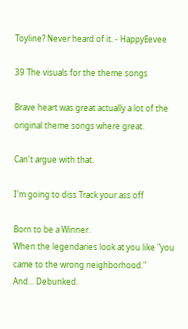Toyline? Never heard of it. - HappyEevee

39 The visuals for the theme songs

Brave heart was great actually a lot of the original theme songs where great.

Can't argue with that.

I'm going to diss Track your ass off

Born to be a Winner.
When the legendaries look at you like "you came to the wrong neighborhood."
And... Debunked.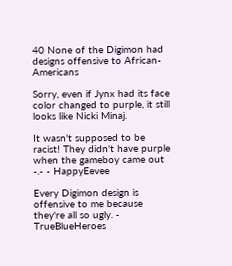40 None of the Digimon had designs offensive to African-Americans

Sorry, even if Jynx had its face color changed to purple, it still looks like Nicki Minaj.

It wasn't supposed to be racist! They didn't have purple when the gameboy came out -.- - HappyEevee

Every Digimon design is offensive to me because they're all so ugly. - TrueBlueHeroes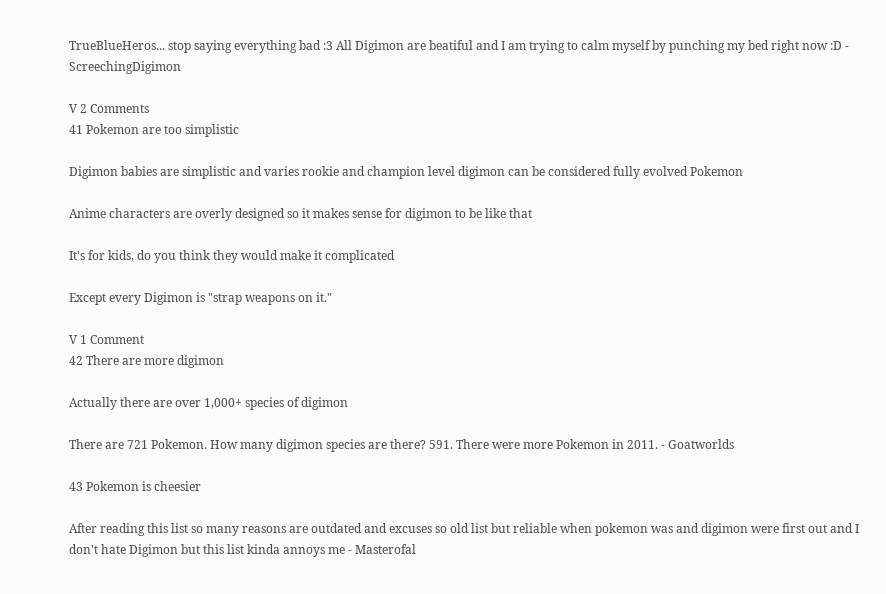TrueBlueHeros... stop saying everything bad :3 All Digimon are beatiful and I am trying to calm myself by punching my bed right now :D - ScreechingDigimon

V 2 Comments
41 Pokemon are too simplistic

Digimon babies are simplistic and varies rookie and champion level digimon can be considered fully evolved Pokemon

Anime characters are overly designed so it makes sense for digimon to be like that

It's for kids, do you think they would make it complicated

Except every Digimon is "strap weapons on it."

V 1 Comment
42 There are more digimon

Actually there are over 1,000+ species of digimon

There are 721 Pokemon. How many digimon species are there? 591. There were more Pokemon in 2011. - Goatworlds

43 Pokemon is cheesier

After reading this list so many reasons are outdated and excuses so old list but reliable when pokemon was and digimon were first out and I don't hate Digimon but this list kinda annoys me - Masterofal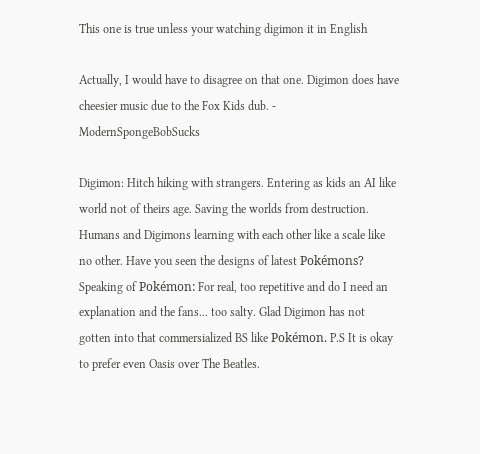This one is true unless your watching digimon it in English

Actually, I would have to disagree on that one. Digimon does have cheesier music due to the Fox Kids dub. - ModernSpongeBobSucks

Digimon: Hitch hiking with strangers. Entering as kids an AI like world not of theirs age. Saving the worlds from destruction. Humans and Digimons learning with each other like a scale like no other. Have you seen the designs of latest Pokémons? Speaking of Pokémon: For real, too repetitive and do I need an explanation and the fans... too salty. Glad Digimon has not gotten into that commersialized BS like Pokémon. P.S It is okay to prefer even Oasis over The Beatles.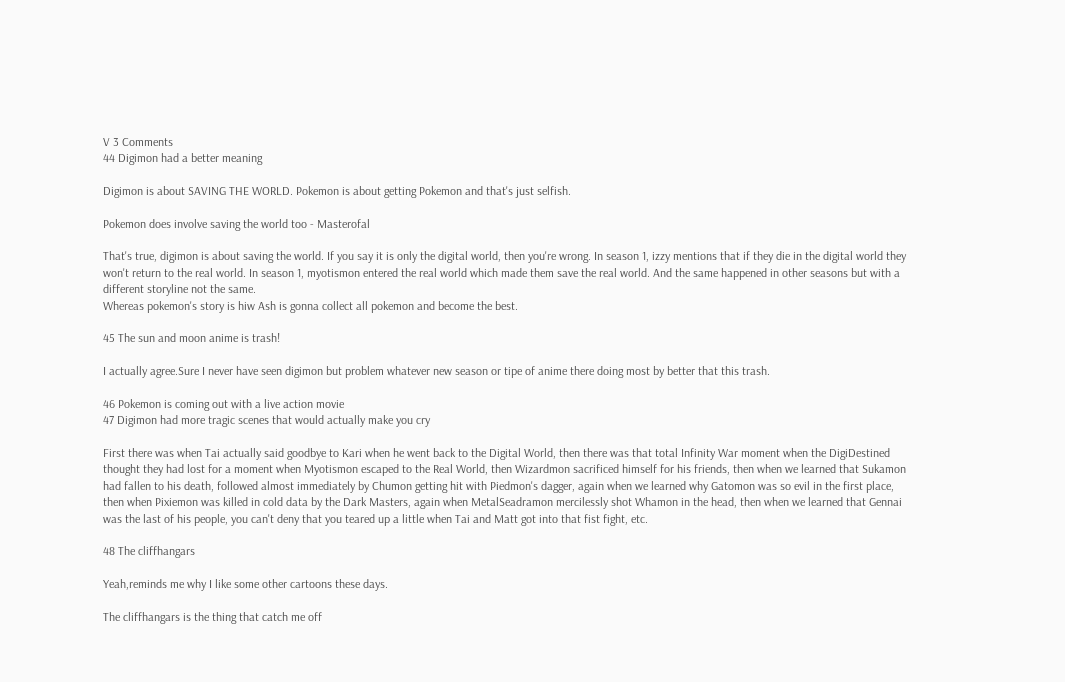V 3 Comments
44 Digimon had a better meaning

Digimon is about SAVING THE WORLD. Pokemon is about getting Pokemon and that's just selfish.

Pokemon does involve saving the world too - Masterofal

That's true, digimon is about saving the world. If you say it is only the digital world, then you're wrong. In season 1, izzy mentions that if they die in the digital world they won't return to the real world. In season 1, myotismon entered the real world which made them save the real world. And the same happened in other seasons but with a different storyline not the same.
Whereas pokemon's story is hiw Ash is gonna collect all pokemon and become the best.

45 The sun and moon anime is trash!

I actually agree.Sure I never have seen digimon but problem whatever new season or tipe of anime there doing most by better that this trash.

46 Pokemon is coming out with a live action movie
47 Digimon had more tragic scenes that would actually make you cry

First there was when Tai actually said goodbye to Kari when he went back to the Digital World, then there was that total Infinity War moment when the DigiDestined thought they had lost for a moment when Myotismon escaped to the Real World, then Wizardmon sacrificed himself for his friends, then when we learned that Sukamon had fallen to his death, followed almost immediately by Chumon getting hit with Piedmon's dagger, again when we learned why Gatomon was so evil in the first place, then when Pixiemon was killed in cold data by the Dark Masters, again when MetalSeadramon mercilessly shot Whamon in the head, then when we learned that Gennai was the last of his people, you can't deny that you teared up a little when Tai and Matt got into that fist fight, etc.

48 The cliffhangars

Yeah,reminds me why I like some other cartoons these days.

The cliffhangars is the thing that catch me off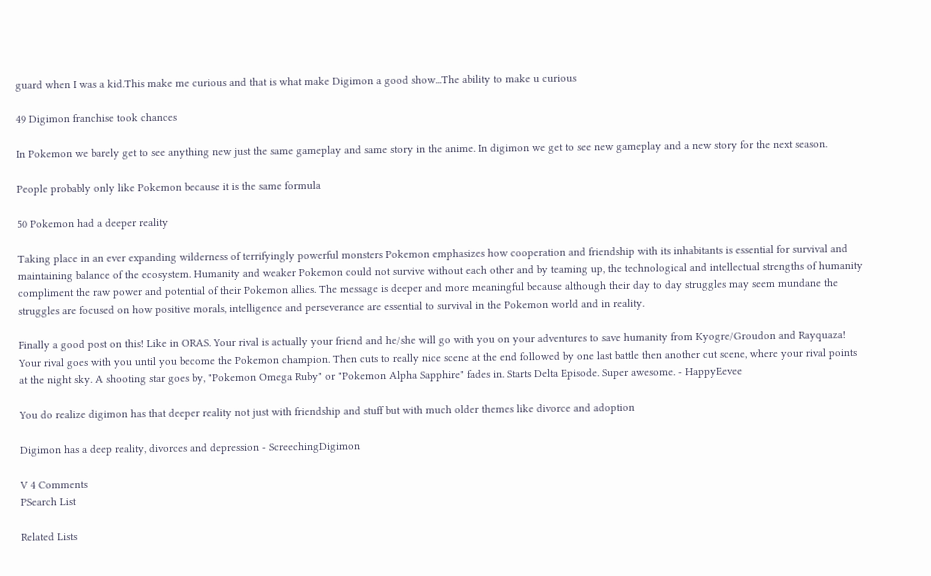guard when I was a kid.This make me curious and that is what make Digimon a good show...The ability to make u curious

49 Digimon franchise took chances

In Pokemon we barely get to see anything new just the same gameplay and same story in the anime. In digimon we get to see new gameplay and a new story for the next season.

People probably only like Pokemon because it is the same formula

50 Pokemon had a deeper reality

Taking place in an ever expanding wilderness of terrifyingly powerful monsters Pokemon emphasizes how cooperation and friendship with its inhabitants is essential for survival and maintaining balance of the ecosystem. Humanity and weaker Pokemon could not survive without each other and by teaming up, the technological and intellectual strengths of humanity compliment the raw power and potential of their Pokemon allies. The message is deeper and more meaningful because although their day to day struggles may seem mundane the struggles are focused on how positive morals, intelligence and perseverance are essential to survival in the Pokemon world and in reality.

Finally a good post on this! Like in ORAS. Your rival is actually your friend and he/she will go with you on your adventures to save humanity from Kyogre/Groudon and Rayquaza! Your rival goes with you until you become the Pokemon champion. Then cuts to really nice scene at the end followed by one last battle then another cut scene, where your rival points at the night sky. A shooting star goes by, "Pokemon Omega Ruby" or "Pokemon Alpha Sapphire" fades in. Starts Delta Episode. Super awesome. - HappyEevee

You do realize digimon has that deeper reality not just with friendship and stuff but with much older themes like divorce and adoption

Digimon has a deep reality, divorces and depression - ScreechingDigimon

V 4 Comments
PSearch List

Related Lists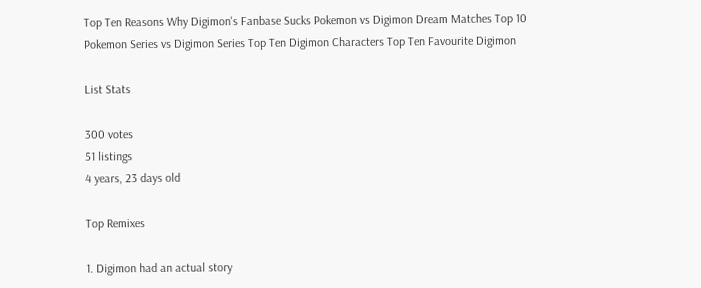Top Ten Reasons Why Digimon's Fanbase Sucks Pokemon vs Digimon Dream Matches Top 10 Pokemon Series vs Digimon Series Top Ten Digimon Characters Top Ten Favourite Digimon

List Stats

300 votes
51 listings
4 years, 23 days old

Top Remixes

1. Digimon had an actual story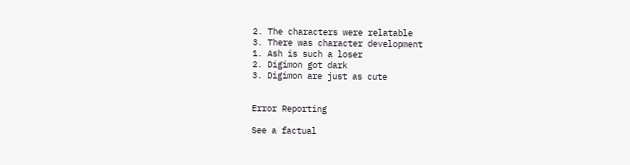2. The characters were relatable
3. There was character development
1. Ash is such a loser
2. Digimon got dark
3. Digimon are just as cute


Error Reporting

See a factual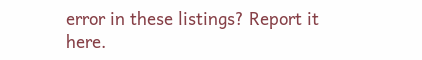error in these listings? Report it here.